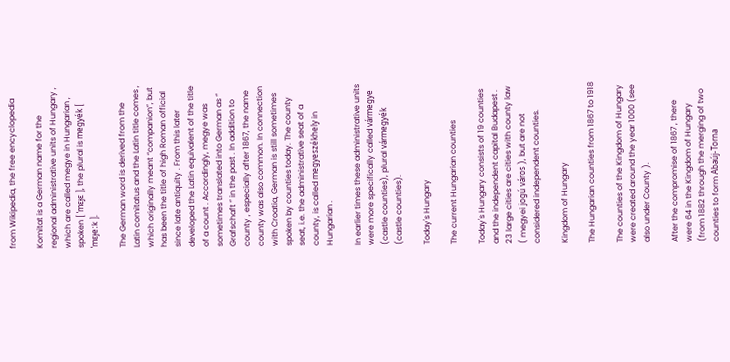from Wikipedia, the free encyclopedia

Komitat is a German name for the regional administrative units of Hungary , which are called megye in Hungarian , spoken [ ˈmɛɟɛ ], the plural is megyék [ ˈmɛɟeːk ].

The German word is derived from the Latin comitatus and the Latin title comes , which originally meant “companion”, but has been the title of high Roman official since late antiquity . From this later developed the Latin equivalent of the title of a count . Accordingly, megye was sometimes translated into German as “ Grafschaft ” in the past . In addition to county , especially after 1867, the name county was also common. In connection with Croatia, German is still sometimes spoken by counties today. The county seat, i.e. the administrative seat of a county, is called megyeszékhely in Hungarian .

In earlier times these administrative units were more specifically called vármegye (castle counties), plural vármegyék (castle counties).

Today's Hungary

The current Hungarian counties

Today's Hungary consists of 19 counties and the independent capital Budapest . 23 large cities are cities with county law ( megyei jogú város ), but are not considered independent counties.

Kingdom of Hungary

The Hungarian counties from 1867 to 1918

The counties of the Kingdom of Hungary were created around the year 1000 (see also under County ).

After the compromise of 1867 , there were 64 in the Kingdom of Hungary (from 1882 through the merging of two counties to form Abaúj-Torna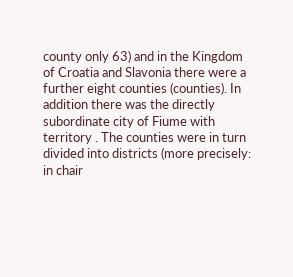county only 63) and in the Kingdom of Croatia and Slavonia there were a further eight counties (counties). In addition there was the directly subordinate city of Fiume with territory . The counties were in turn divided into districts (more precisely: in chair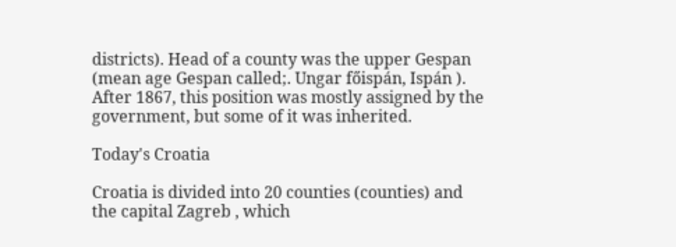districts). Head of a county was the upper Gespan (mean age Gespan called;. Ungar főispán, Ispán ). After 1867, this position was mostly assigned by the government, but some of it was inherited.

Today's Croatia

Croatia is divided into 20 counties (counties) and the capital Zagreb , which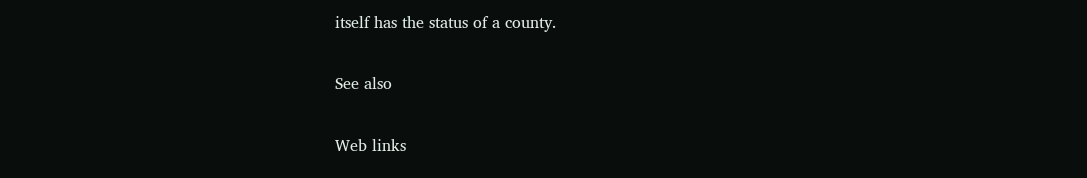itself has the status of a county.

See also

Web links